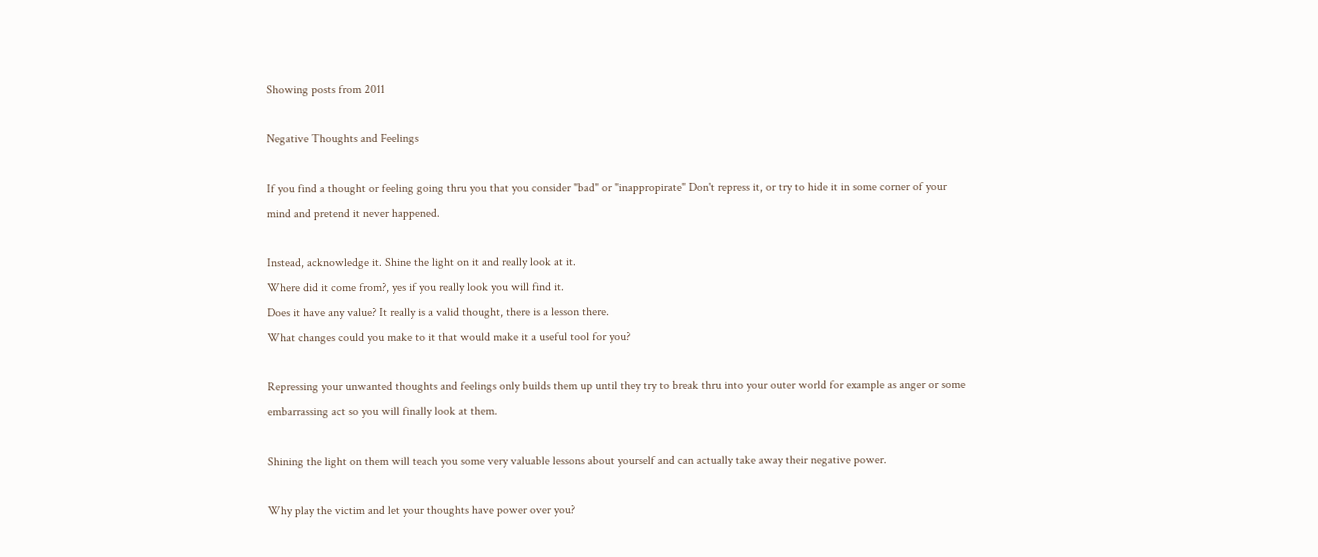Showing posts from 2011

Negative Thoughts and Feelings

If you find a thought or feeling going thru you that you consider "bad" or "inappropirate" Don't repress it, or try to hide it in some corner of your mind and pretend it never happened.

Instead, acknowledge it. Shine the light on it and really look at it.
Where did it come from?, yes if you really look you will find it.
Does it have any value? It really is a valid thought, there is a lesson there.
What changes could you make to it that would make it a useful tool for you?

Repressing your unwanted thoughts and feelings only builds them up until they try to break thru into your outer world for example as anger or some embarrassing act so you will finally look at them.

Shining the light on them will teach you some very valuable lessons about yourself and can actually take away their negative power.

Why play the victim and let your thoughts have power over you?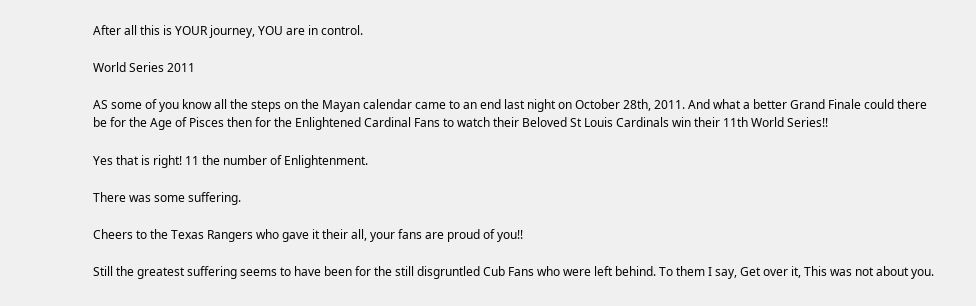After all this is YOUR journey, YOU are in control.

World Series 2011

AS some of you know all the steps on the Mayan calendar came to an end last night on October 28th, 2011. And what a better Grand Finale could there be for the Age of Pisces then for the Enlightened Cardinal Fans to watch their Beloved St Louis Cardinals win their 11th World Series!!

Yes that is right! 11 the number of Enlightenment.

There was some suffering.

Cheers to the Texas Rangers who gave it their all, your fans are proud of you!!

Still the greatest suffering seems to have been for the still disgruntled Cub Fans who were left behind. To them I say, Get over it, This was not about you.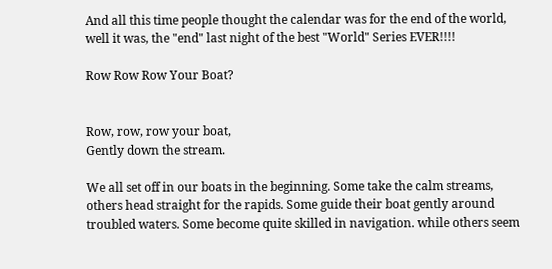And all this time people thought the calendar was for the end of the world, well it was, the "end" last night of the best "World" Series EVER!!!!

Row Row Row Your Boat?


Row, row, row your boat,
Gently down the stream.

We all set off in our boats in the beginning. Some take the calm streams, others head straight for the rapids. Some guide their boat gently around troubled waters. Some become quite skilled in navigation. while others seem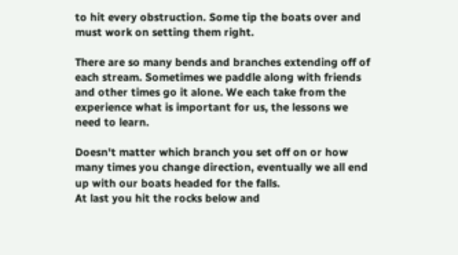to hit every obstruction. Some tip the boats over and must work on setting them right.

There are so many bends and branches extending off of each stream. Sometimes we paddle along with friends and other times go it alone. We each take from the experience what is important for us, the lessons we need to learn.

Doesn't matter which branch you set off on or how many times you change direction, eventually we all end up with our boats headed for the falls.
At last you hit the rocks below and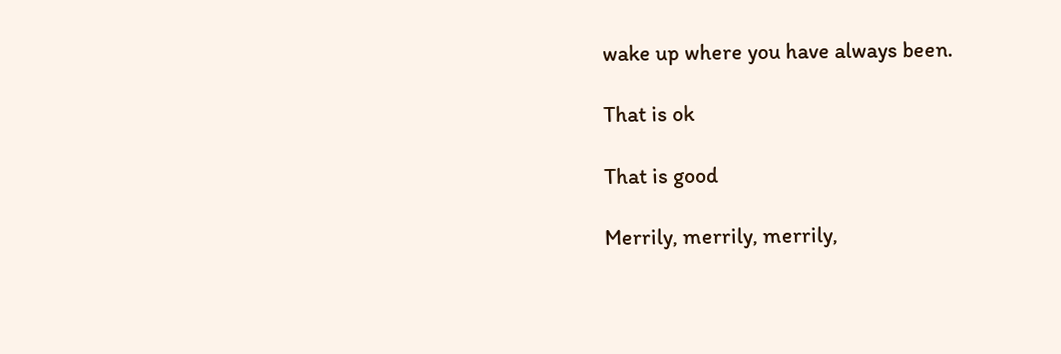wake up where you have always been.

That is ok

That is good

Merrily, merrily, merrily,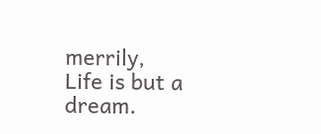merrily,
Life is but a dream.